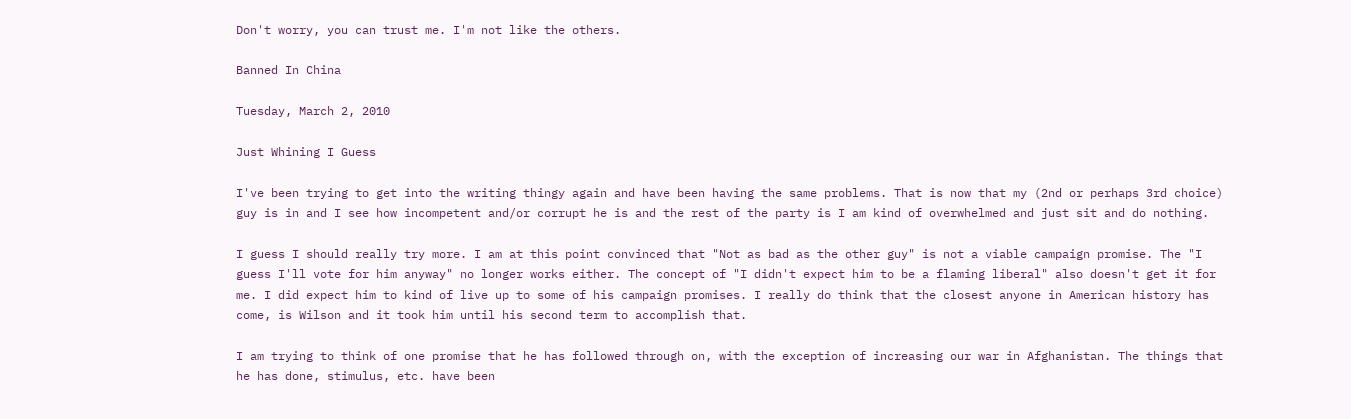Don't worry, you can trust me. I'm not like the others.

Banned In China

Tuesday, March 2, 2010

Just Whining I Guess

I've been trying to get into the writing thingy again and have been having the same problems. That is now that my (2nd or perhaps 3rd choice) guy is in and I see how incompetent and/or corrupt he is and the rest of the party is I am kind of overwhelmed and just sit and do nothing.

I guess I should really try more. I am at this point convinced that "Not as bad as the other guy" is not a viable campaign promise. The "I guess I'll vote for him anyway" no longer works either. The concept of "I didn't expect him to be a flaming liberal" also doesn't get it for me. I did expect him to kind of live up to some of his campaign promises. I really do think that the closest anyone in American history has come, is Wilson and it took him until his second term to accomplish that.

I am trying to think of one promise that he has followed through on, with the exception of increasing our war in Afghanistan. The things that he has done, stimulus, etc. have been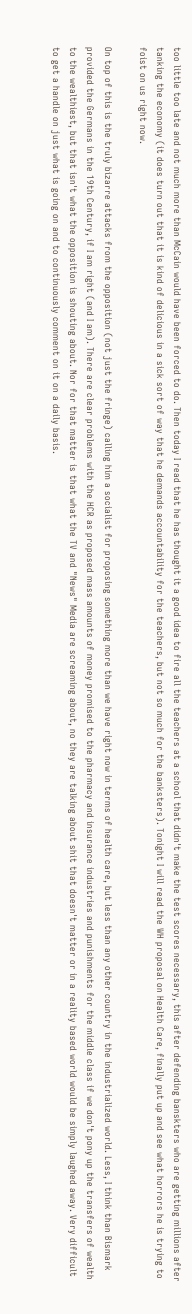too little too late and not much more than McCain would have been forced to do. Then today I read that he has thought it a good idea to fire all the teachers at a school that didn't make the test scores necessary, this after defending banskters who are getting millions after tanking the economy (it does turn out that it is kind of delicious in a sick sort of way that he demands accountability for the teachers, but not so much for the banksters). Tonight I will read the WH proposal on Health Care, finally put up and see what horrors he is trying to foist on us right now.

On top of this is the truly bizarre attacks from the opposition (not just the fringe) calling him a socialist for proposing something more than we have right now in terms of health care, but less than any other country in the industrialized world. Less, I think than Bismark provided the Germans in the 19th Century, if I am right (and I am). There are clear problems with the HCR as proposed mass amounts of money promised to the pharmacy and insurance industries and punishments for the middle class if we don't pony up the transfers of wealth to the wealthiest, but that isn't what the opposition is shouting about. Nor for that matter is that what the TV and "News" Media are screaming about, no they are talking about shit that doesn't matter or in a reality based world would be simply laughed away. Very difficult to get a handle on just what is going on and to continuously comment on it on a daily basis.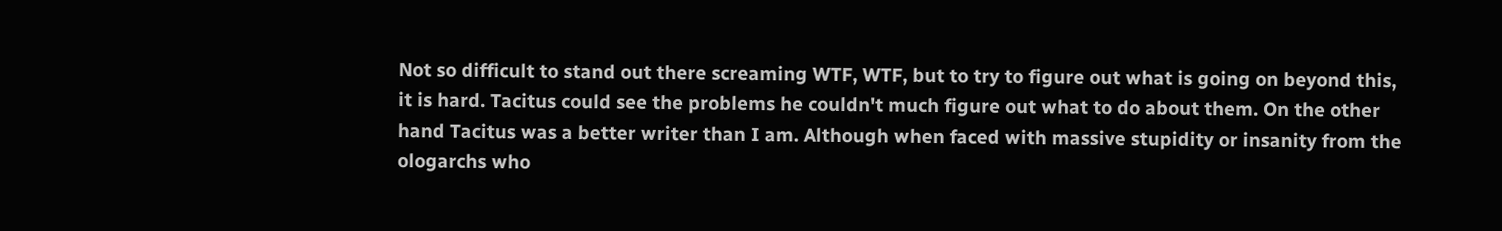Not so difficult to stand out there screaming WTF, WTF, but to try to figure out what is going on beyond this, it is hard. Tacitus could see the problems he couldn't much figure out what to do about them. On the other hand Tacitus was a better writer than I am. Although when faced with massive stupidity or insanity from the ologarchs who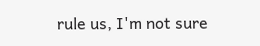rule us, I'm not sure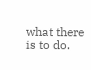what there is to do.